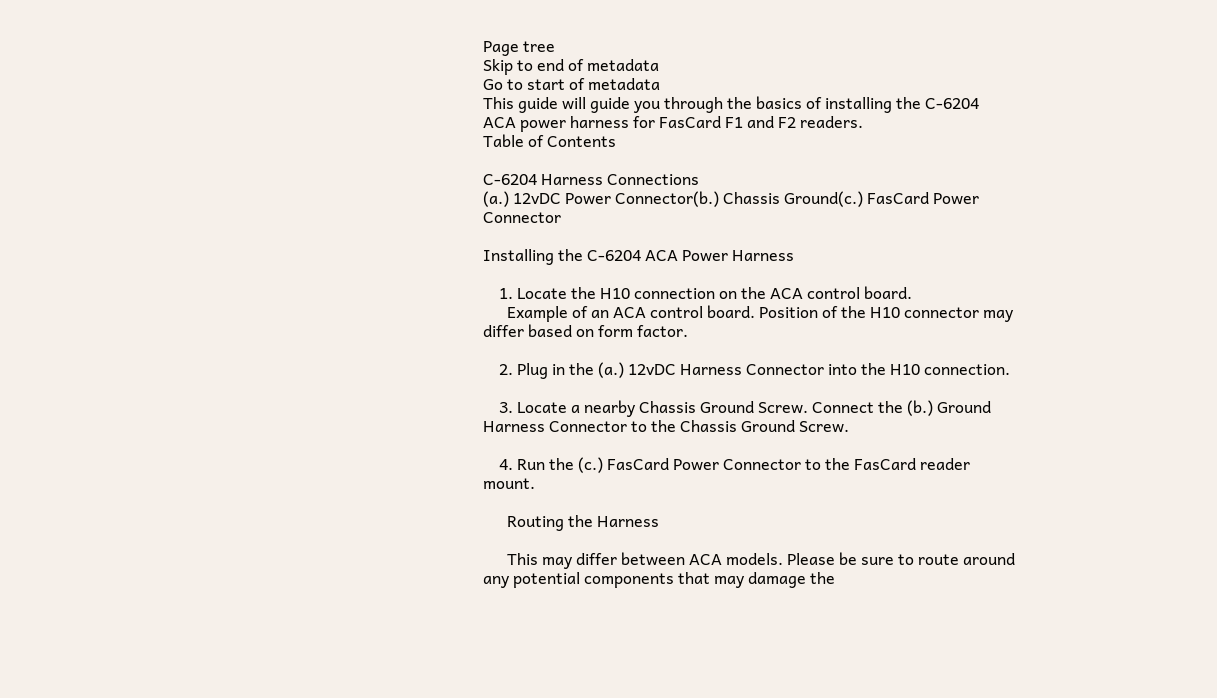Page tree
Skip to end of metadata
Go to start of metadata
This guide will guide you through the basics of installing the C-6204 ACA power harness for FasCard F1 and F2 readers.
Table of Contents

C-6204 Harness Connections
(a.) 12vDC Power Connector(b.) Chassis Ground(c.) FasCard Power Connector

Installing the C-6204 ACA Power Harness

    1. Locate the H10 connection on the ACA control board.
      Example of an ACA control board. Position of the H10 connector may differ based on form factor.

    2. Plug in the (a.) 12vDC Harness Connector into the H10 connection.

    3. Locate a nearby Chassis Ground Screw. Connect the (b.) Ground Harness Connector to the Chassis Ground Screw.

    4. Run the (c.) FasCard Power Connector to the FasCard reader mount.

      Routing the Harness

      This may differ between ACA models. Please be sure to route around any potential components that may damage the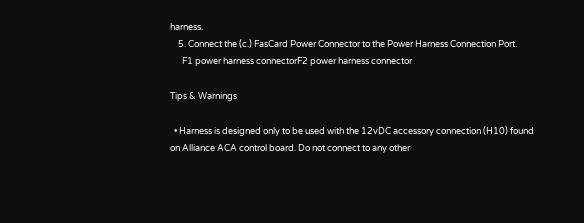harness.
    5. Connect the (c.) FasCard Power Connector to the Power Harness Connection Port.
      F1 power harness connectorF2 power harness connector

Tips & Warnings

  • Harness is designed only to be used with the 12vDC accessory connection (H10) found on Alliance ACA control board. Do not connect to any other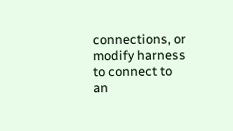connections, or modify harness to connect to an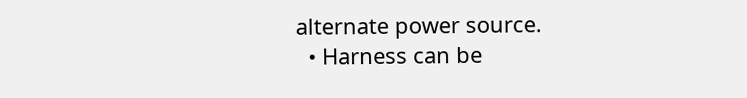alternate power source.
  • Harness can be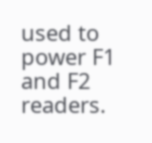used to power F1 and F2 readers.